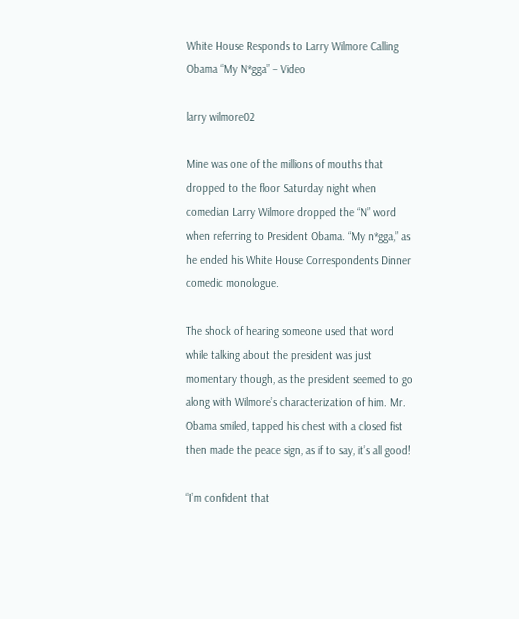White House Responds to Larry Wilmore Calling Obama “My N*gga” – Video

larry wilmore02

Mine was one of the millions of mouths that dropped to the floor Saturday night when comedian Larry Wilmore dropped the “N” word when referring to President Obama. “My n*gga,” as he ended his White House Correspondents Dinner comedic monologue.

The shock of hearing someone used that word while talking about the president was just momentary though, as the president seemed to go along with Wilmore’s characterization of him. Mr. Obama smiled, tapped his chest with a closed fist then made the peace sign, as if to say, it’s all good!

“I’m confident that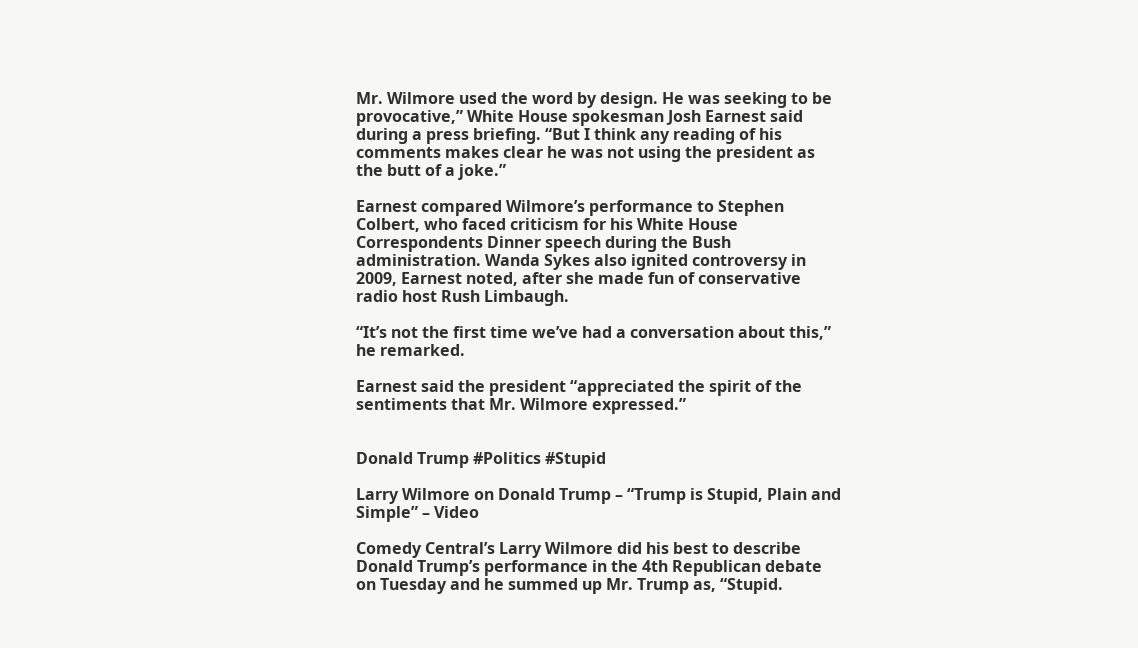Mr. Wilmore used the word by design. He was seeking to be provocative,” White House spokesman Josh Earnest said during a press briefing. “But I think any reading of his comments makes clear he was not using the president as the butt of a joke.”

Earnest compared Wilmore’s performance to Stephen Colbert, who faced criticism for his White House Correspondents Dinner speech during the Bush administration. Wanda Sykes also ignited controversy in 2009, Earnest noted, after she made fun of conservative radio host Rush Limbaugh.

“It’s not the first time we’ve had a conversation about this,” he remarked.

Earnest said the president “appreciated the spirit of the sentiments that Mr. Wilmore expressed.”


Donald Trump #Politics #Stupid

Larry Wilmore on Donald Trump – “Trump is Stupid, Plain and Simple” – Video

Comedy Central’s Larry Wilmore did his best to describe Donald Trump’s performance in the 4th Republican debate on Tuesday and he summed up Mr. Trump as, “Stupid.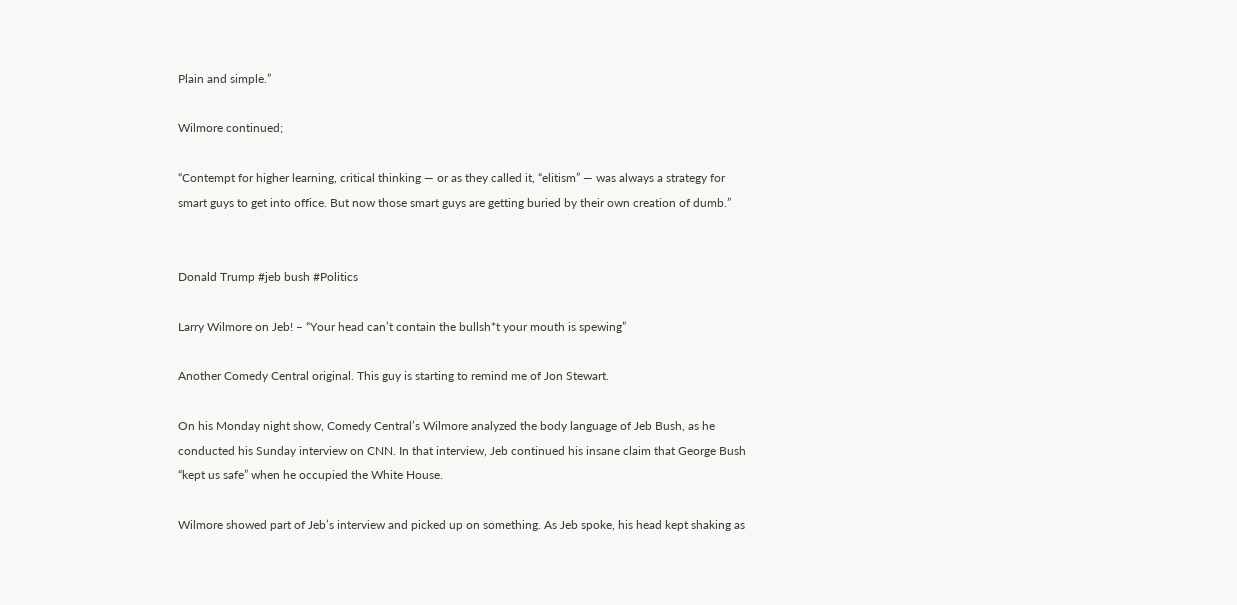Plain and simple.”

Wilmore continued;

“Contempt for higher learning, critical thinking — or as they called it, “elitism” — was always a strategy for smart guys to get into office. But now those smart guys are getting buried by their own creation of dumb.”


Donald Trump #jeb bush #Politics

Larry Wilmore on Jeb! – “Your head can’t contain the bullsh*t your mouth is spewing”

Another Comedy Central original. This guy is starting to remind me of Jon Stewart.

On his Monday night show, Comedy Central’s Wilmore analyzed the body language of Jeb Bush, as he conducted his Sunday interview on CNN. In that interview, Jeb continued his insane claim that George Bush “kept us safe” when he occupied the White House.

Wilmore showed part of Jeb’s interview and picked up on something. As Jeb spoke, his head kept shaking as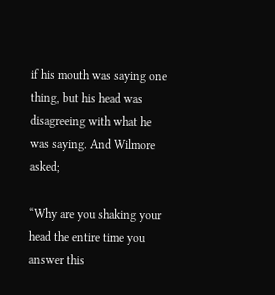if his mouth was saying one thing, but his head was disagreeing with what he was saying. And Wilmore asked;

“Why are you shaking your head the entire time you answer this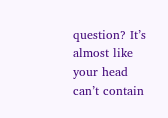question? It’s almost like your head can’t contain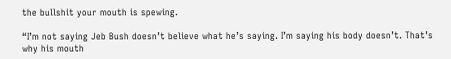the bullshit your mouth is spewing.

“I’m not saying Jeb Bush doesn’t believe what he’s saying. I’m saying his body doesn’t. That’s why his mouth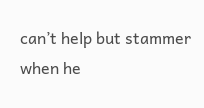can’t help but stammer when he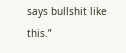says bullshit like this.”